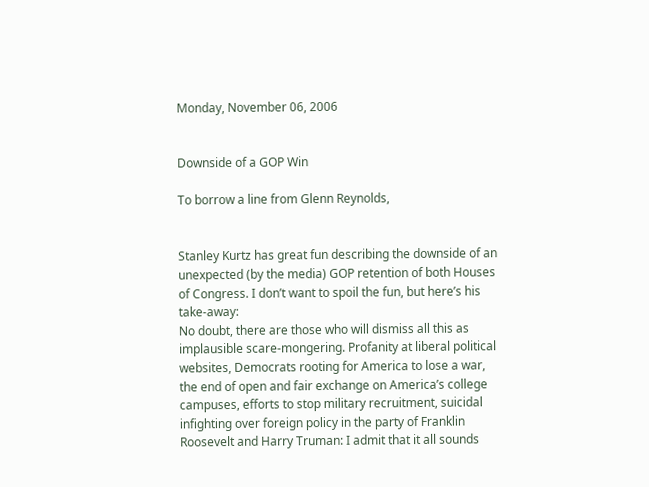Monday, November 06, 2006


Downside of a GOP Win

To borrow a line from Glenn Reynolds,


Stanley Kurtz has great fun describing the downside of an unexpected (by the media) GOP retention of both Houses of Congress. I don’t want to spoil the fun, but here’s his take-away:
No doubt, there are those who will dismiss all this as implausible scare-mongering. Profanity at liberal political websites, Democrats rooting for America to lose a war, the end of open and fair exchange on America’s college campuses, efforts to stop military recruitment, suicidal infighting over foreign policy in the party of Franklin Roosevelt and Harry Truman: I admit that it all sounds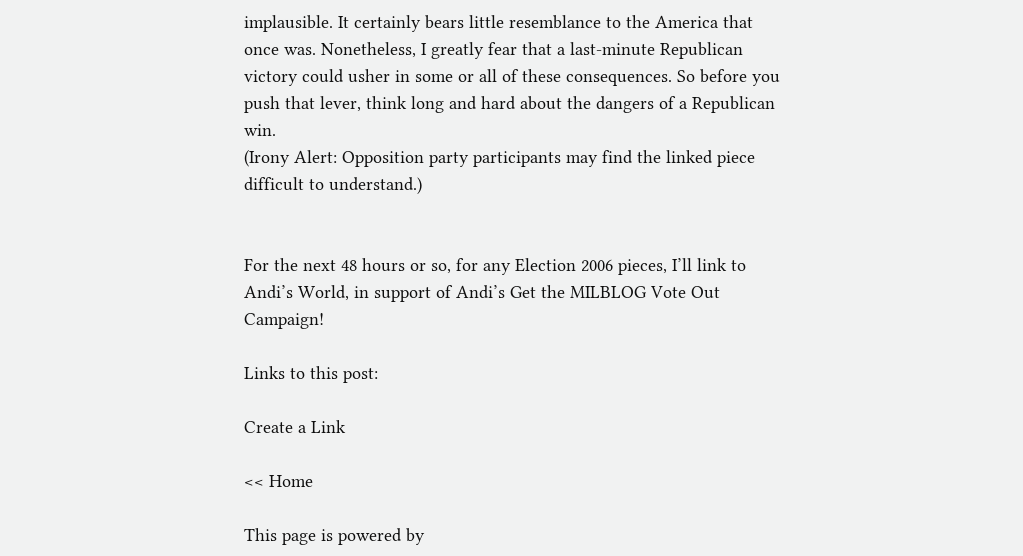implausible. It certainly bears little resemblance to the America that once was. Nonetheless, I greatly fear that a last-minute Republican victory could usher in some or all of these consequences. So before you push that lever, think long and hard about the dangers of a Republican win.
(Irony Alert: Opposition party participants may find the linked piece difficult to understand.)


For the next 48 hours or so, for any Election 2006 pieces, I’ll link to Andi’s World, in support of Andi’s Get the MILBLOG Vote Out Campaign!

Links to this post:

Create a Link

<< Home

This page is powered by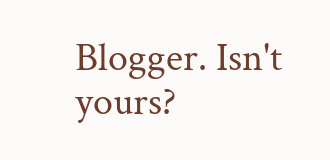Blogger. Isn't yours?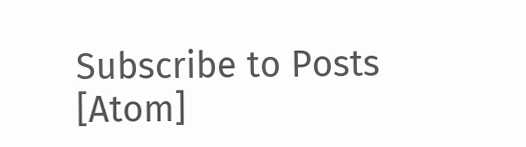Subscribe to Posts [Atom]